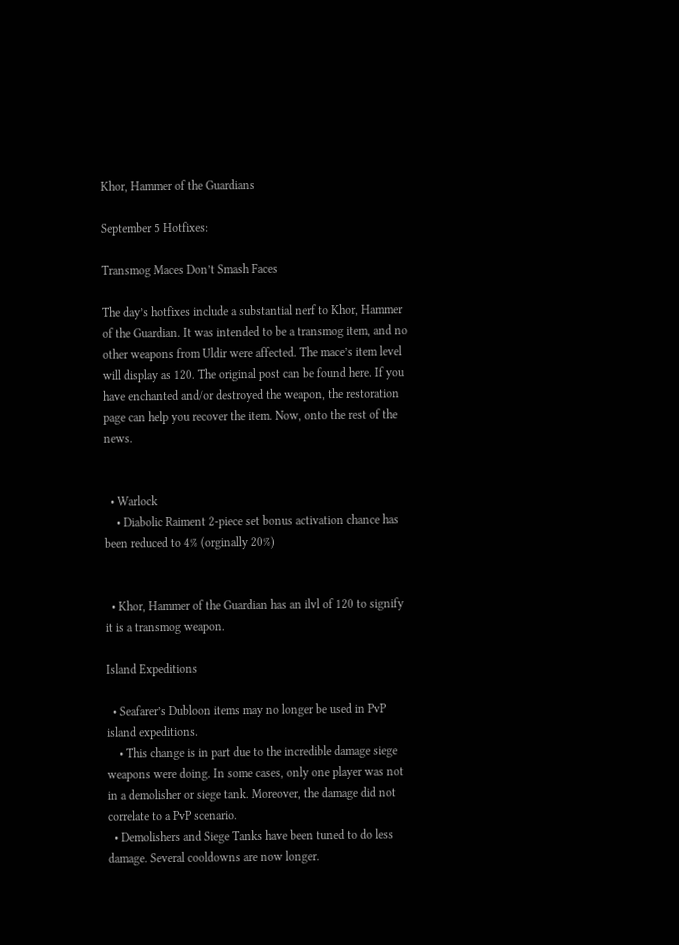Khor, Hammer of the Guardians

September 5 Hotfixes:

Transmog Maces Don’t Smash Faces

The day’s hotfixes include a substantial nerf to Khor, Hammer of the Guardian. It was intended to be a transmog item, and no other weapons from Uldir were affected. The mace’s item level will display as 120. The original post can be found here. If you have enchanted and/or destroyed the weapon, the restoration page can help you recover the item. Now, onto the rest of the news.


  • Warlock
    • Diabolic Raiment 2-piece set bonus activation chance has been reduced to 4% (orginally 20%)


  • Khor, Hammer of the Guardian has an ilvl of 120 to signify it is a transmog weapon.

Island Expeditions

  • Seafarer’s Dubloon items may no longer be used in PvP island expeditions.
    • This change is in part due to the incredible damage siege weapons were doing. In some cases, only one player was not in a demolisher or siege tank. Moreover, the damage did not correlate to a PvP scenario.
  • Demolishers and Siege Tanks have been tuned to do less damage. Several cooldowns are now longer.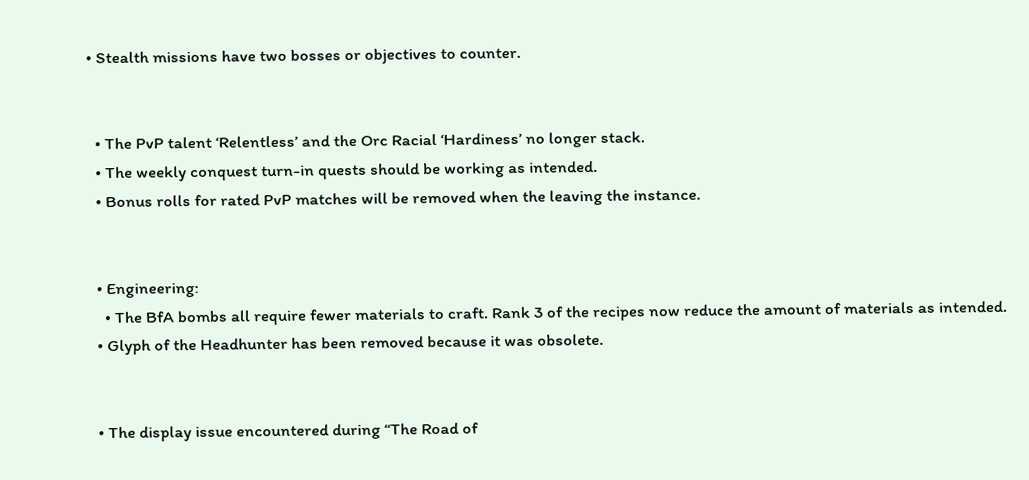• Stealth missions have two bosses or objectives to counter.


  • The PvP talent ‘Relentless’ and the Orc Racial ‘Hardiness’ no longer stack.
  • The weekly conquest turn-in quests should be working as intended.
  • Bonus rolls for rated PvP matches will be removed when the leaving the instance.


  • Engineering:
    • The BfA bombs all require fewer materials to craft. Rank 3 of the recipes now reduce the amount of materials as intended.
  • Glyph of the Headhunter has been removed because it was obsolete.


  • The display issue encountered during “The Road of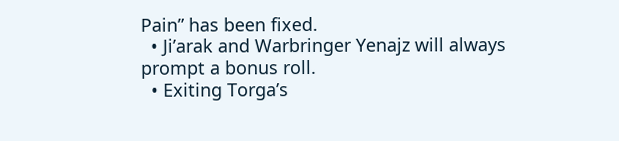Pain” has been fixed.
  • Ji’arak and Warbringer Yenajz will always prompt a bonus roll.
  • Exiting Torga’s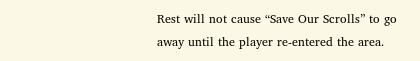Rest will not cause “Save Our Scrolls” to go away until the player re-entered the area.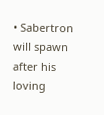• Sabertron will spawn after his loving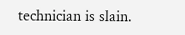technician is slain.